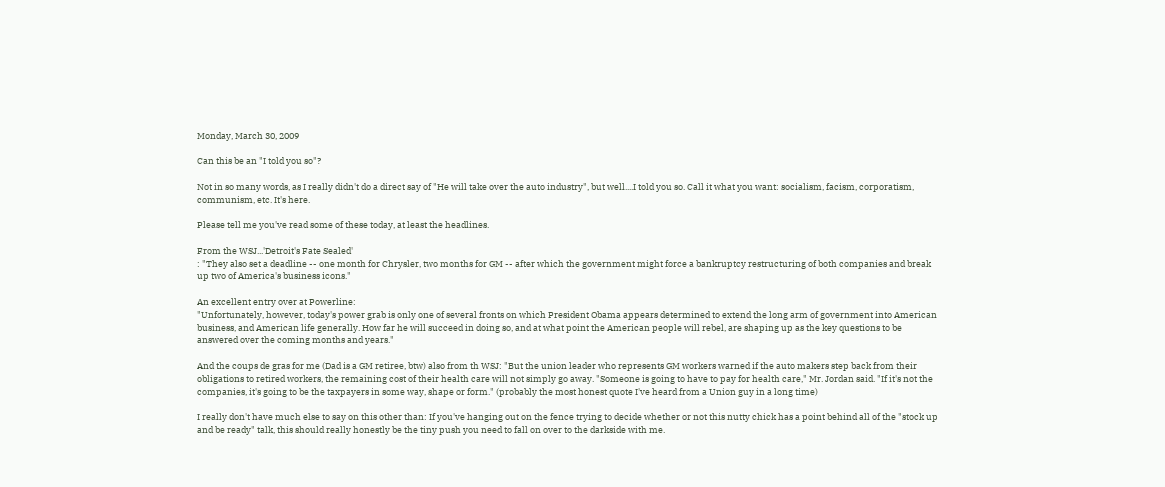Monday, March 30, 2009

Can this be an "I told you so"?

Not in so many words, as I really didn't do a direct say of "He will take over the auto industry", but well....I told you so. Call it what you want: socialism, facism, corporatism, communism, etc. It's here.

Please tell me you've read some of these today, at least the headlines.

From the WSJ...'Detroit's Fate Sealed'
: "They also set a deadline -- one month for Chrysler, two months for GM -- after which the government might force a bankruptcy restructuring of both companies and break up two of America's business icons."

An excellent entry over at Powerline:
"Unfortunately, however, today's power grab is only one of several fronts on which President Obama appears determined to extend the long arm of government into American business, and American life generally. How far he will succeed in doing so, and at what point the American people will rebel, are shaping up as the key questions to be answered over the coming months and years."

And the coups de gras for me (Dad is a GM retiree, btw) also from th WSJ: "But the union leader who represents GM workers warned if the auto makers step back from their obligations to retired workers, the remaining cost of their health care will not simply go away. "Someone is going to have to pay for health care," Mr. Jordan said. "If it's not the companies, it's going to be the taxpayers in some way, shape or form." (probably the most honest quote I've heard from a Union guy in a long time)

I really don't have much else to say on this other than: If you've hanging out on the fence trying to decide whether or not this nutty chick has a point behind all of the "stock up and be ready" talk, this should really honestly be the tiny push you need to fall on over to the darkside with me.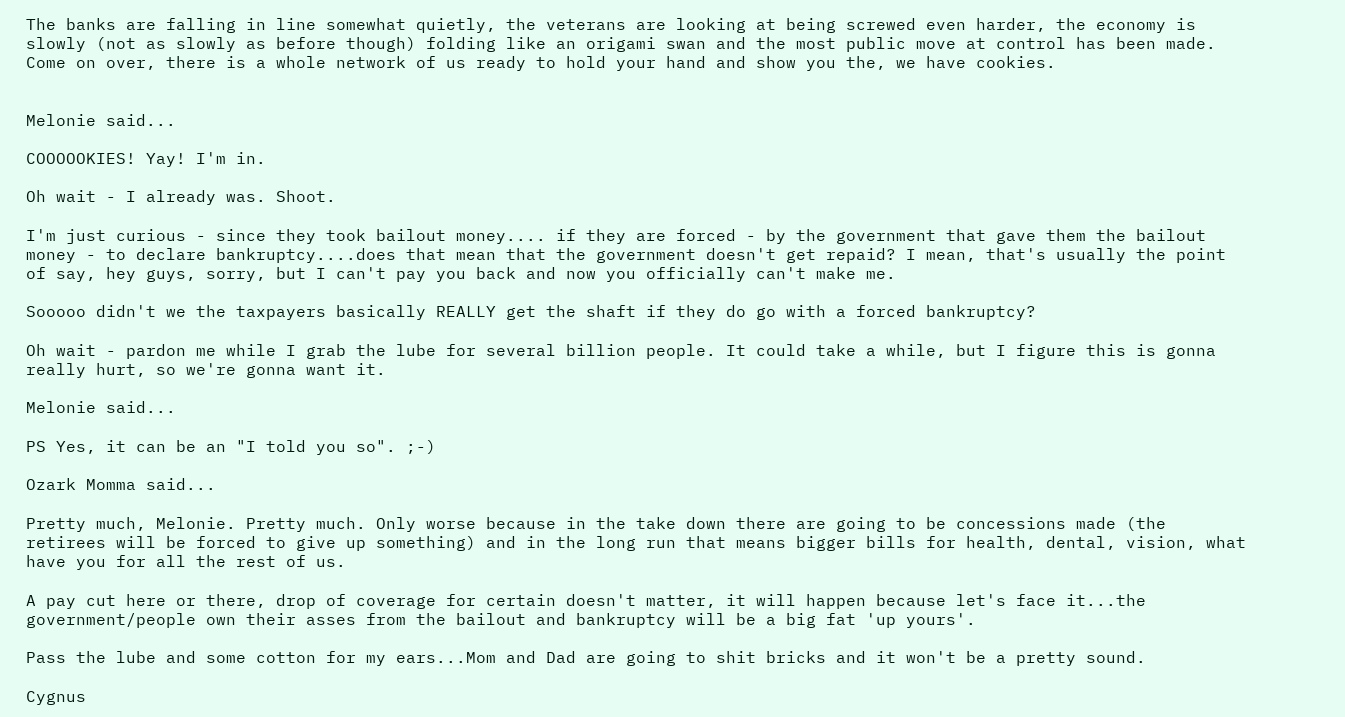The banks are falling in line somewhat quietly, the veterans are looking at being screwed even harder, the economy is slowly (not as slowly as before though) folding like an origami swan and the most public move at control has been made. Come on over, there is a whole network of us ready to hold your hand and show you the, we have cookies.


Melonie said...

COOOOOKIES! Yay! I'm in.

Oh wait - I already was. Shoot.

I'm just curious - since they took bailout money.... if they are forced - by the government that gave them the bailout money - to declare bankruptcy....does that mean that the government doesn't get repaid? I mean, that's usually the point of say, hey guys, sorry, but I can't pay you back and now you officially can't make me.

Sooooo didn't we the taxpayers basically REALLY get the shaft if they do go with a forced bankruptcy?

Oh wait - pardon me while I grab the lube for several billion people. It could take a while, but I figure this is gonna really hurt, so we're gonna want it.

Melonie said...

PS Yes, it can be an "I told you so". ;-)

Ozark Momma said...

Pretty much, Melonie. Pretty much. Only worse because in the take down there are going to be concessions made (the retirees will be forced to give up something) and in the long run that means bigger bills for health, dental, vision, what have you for all the rest of us.

A pay cut here or there, drop of coverage for certain doesn't matter, it will happen because let's face it...the government/people own their asses from the bailout and bankruptcy will be a big fat 'up yours'.

Pass the lube and some cotton for my ears...Mom and Dad are going to shit bricks and it won't be a pretty sound.

Cygnus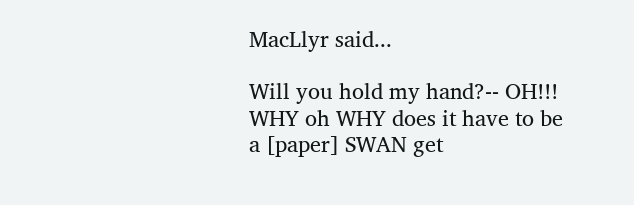MacLlyr said...

Will you hold my hand?-- OH!!! WHY oh WHY does it have to be a [paper] SWAN get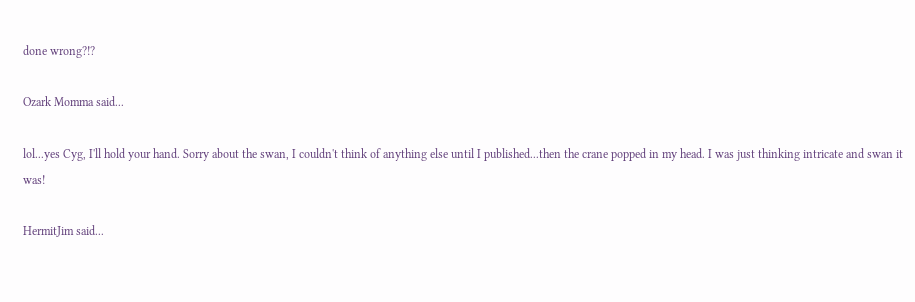done wrong?!?

Ozark Momma said...

lol...yes Cyg, I'll hold your hand. Sorry about the swan, I couldn't think of anything else until I published...then the crane popped in my head. I was just thinking intricate and swan it was!

HermitJim said...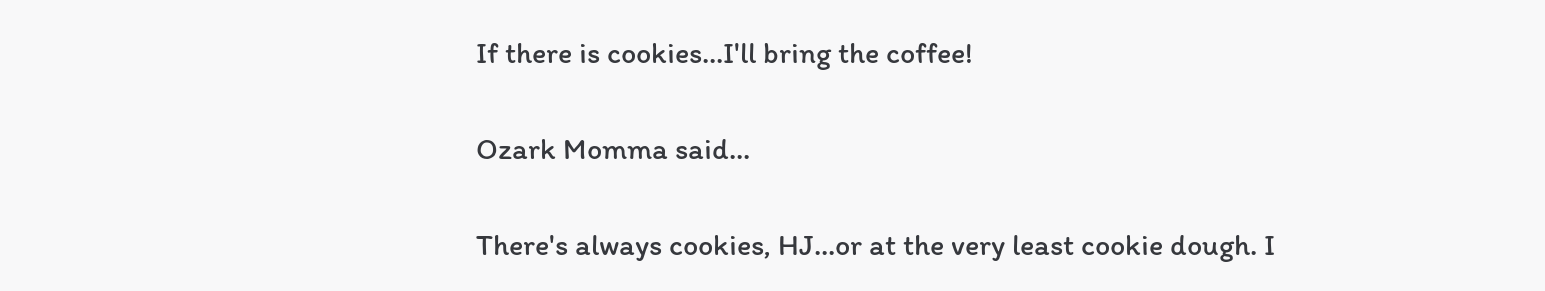If there is cookies...I'll bring the coffee!

Ozark Momma said...

There's always cookies, HJ...or at the very least cookie dough. I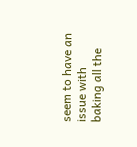seem to have an issue with baking all the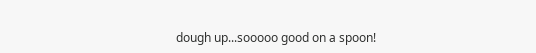dough up...sooooo good on a spoon!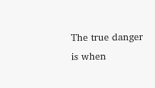The true danger is when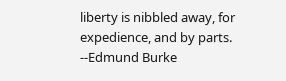liberty is nibbled away, for expedience, and by parts. --Edmund Burke